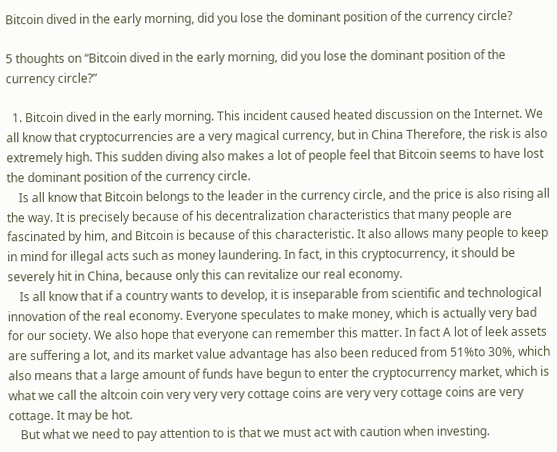Bitcoin dived in the early morning, did you lose the dominant position of the currency circle?

5 thoughts on “Bitcoin dived in the early morning, did you lose the dominant position of the currency circle?”

  1. Bitcoin dived in the early morning. This incident caused heated discussion on the Internet. We all know that cryptocurrencies are a very magical currency, but in China Therefore, the risk is also extremely high. This sudden diving also makes a lot of people feel that Bitcoin seems to have lost the dominant position of the currency circle.
    Is all know that Bitcoin belongs to the leader in the currency circle, and the price is also rising all the way. It is precisely because of his decentralization characteristics that many people are fascinated by him, and Bitcoin is because of this characteristic. It also allows many people to keep in mind for illegal acts such as money laundering. In fact, in this cryptocurrency, it should be severely hit in China, because only this can revitalize our real economy.
    Is all know that if a country wants to develop, it is inseparable from scientific and technological innovation of the real economy. Everyone speculates to make money, which is actually very bad for our society. We also hope that everyone can remember this matter. In fact A lot of leek assets are suffering a lot, and its market value advantage has also been reduced from 51%to 30%, which also means that a large amount of funds have begun to enter the cryptocurrency market, which is what we call the altcoin coin very very very cottage coins are very very cottage coins are very cottage. It may be hot.
    But what we need to pay attention to is that we must act with caution when investing.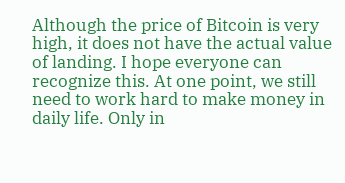Although the price of Bitcoin is very high, it does not have the actual value of landing. I hope everyone can recognize this. At one point, we still need to work hard to make money in daily life. Only in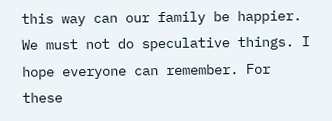this way can our family be happier. We must not do speculative things. I hope everyone can remember. For these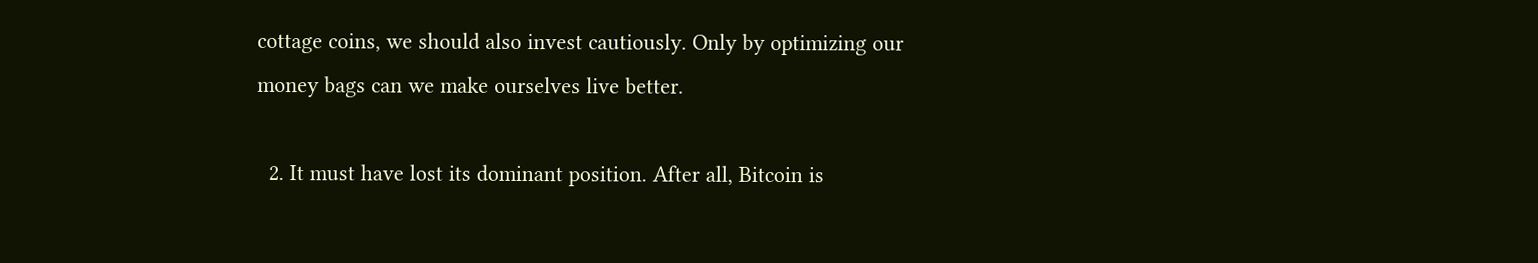cottage coins, we should also invest cautiously. Only by optimizing our money bags can we make ourselves live better.

  2. It must have lost its dominant position. After all, Bitcoin is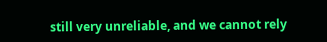still very unreliable, and we cannot rely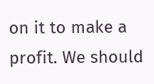on it to make a profit. We should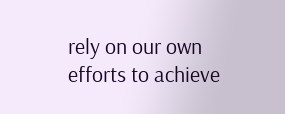rely on our own efforts to achieve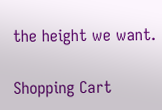the height we want.

Shopping Cart